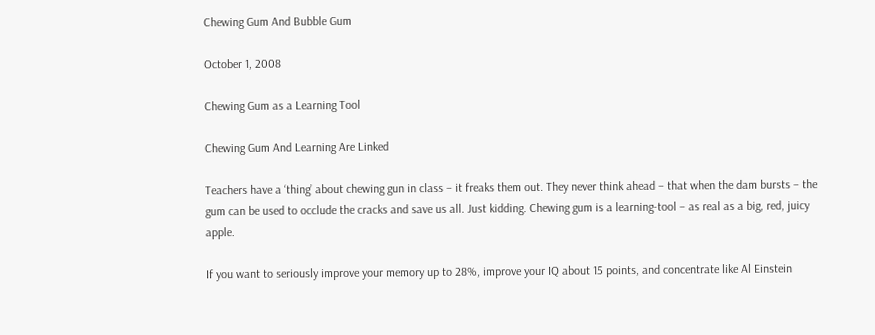Chewing Gum And Bubble Gum

October 1, 2008

Chewing Gum as a Learning Tool

Chewing Gum And Learning Are Linked

Teachers have a ‘thing’ about chewing gun in class – it freaks them out. They never think ahead – that when the dam bursts – the gum can be used to occlude the cracks and save us all. Just kidding. Chewing gum is a learning-tool – as real as a big, red, juicy apple.

If you want to seriously improve your memory up to 28%, improve your IQ about 15 points, and concentrate like Al Einstein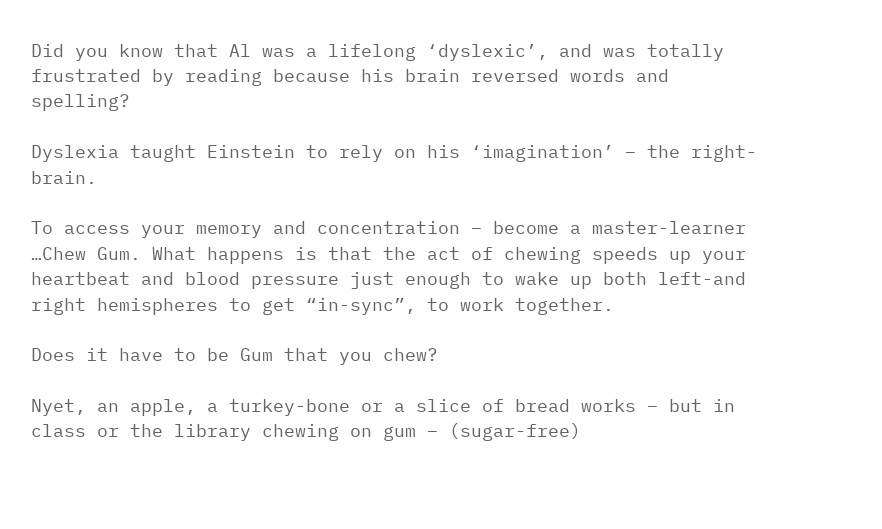Did you know that Al was a lifelong ‘dyslexic’, and was totally frustrated by reading because his brain reversed words and spelling?

Dyslexia taught Einstein to rely on his ‘imagination’ – the right-brain.

To access your memory and concentration – become a master-learner …Chew Gum. What happens is that the act of chewing speeds up your heartbeat and blood pressure just enough to wake up both left-and right hemispheres to get “in-sync”, to work together.

Does it have to be Gum that you chew?

Nyet, an apple, a turkey-bone or a slice of bread works – but in class or the library chewing on gum – (sugar-free)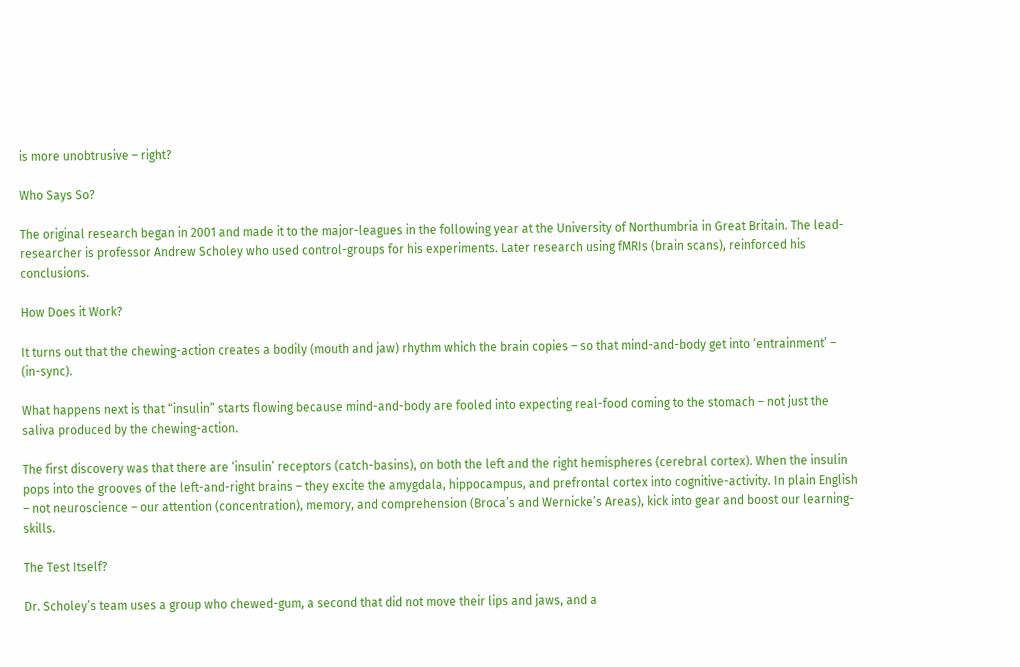is more unobtrusive – right?

Who Says So?

The original research began in 2001 and made it to the major-leagues in the following year at the University of Northumbria in Great Britain. The lead- researcher is professor Andrew Scholey who used control-groups for his experiments. Later research using fMRIs (brain scans), reinforced his conclusions.

How Does it Work?

It turns out that the chewing-action creates a bodily (mouth and jaw) rhythm which the brain copies – so that mind-and-body get into ‘entrainment’ – (in-sync).

What happens next is that “insulin” starts flowing because mind-and-body are fooled into expecting real-food coming to the stomach – not just the saliva produced by the chewing-action.

The first discovery was that there are ‘insulin’ receptors (catch-basins), on both the left and the right hemispheres (cerebral cortex). When the insulin pops into the grooves of the left-and-right brains – they excite the amygdala, hippocampus, and prefrontal cortex into cognitive-activity. In plain English – not neuroscience – our attention (concentration), memory, and comprehension (Broca’s and Wernicke’s Areas), kick into gear and boost our learning-skills.

The Test Itself?

Dr. Scholey’s team uses a group who chewed-gum, a second that did not move their lips and jaws, and a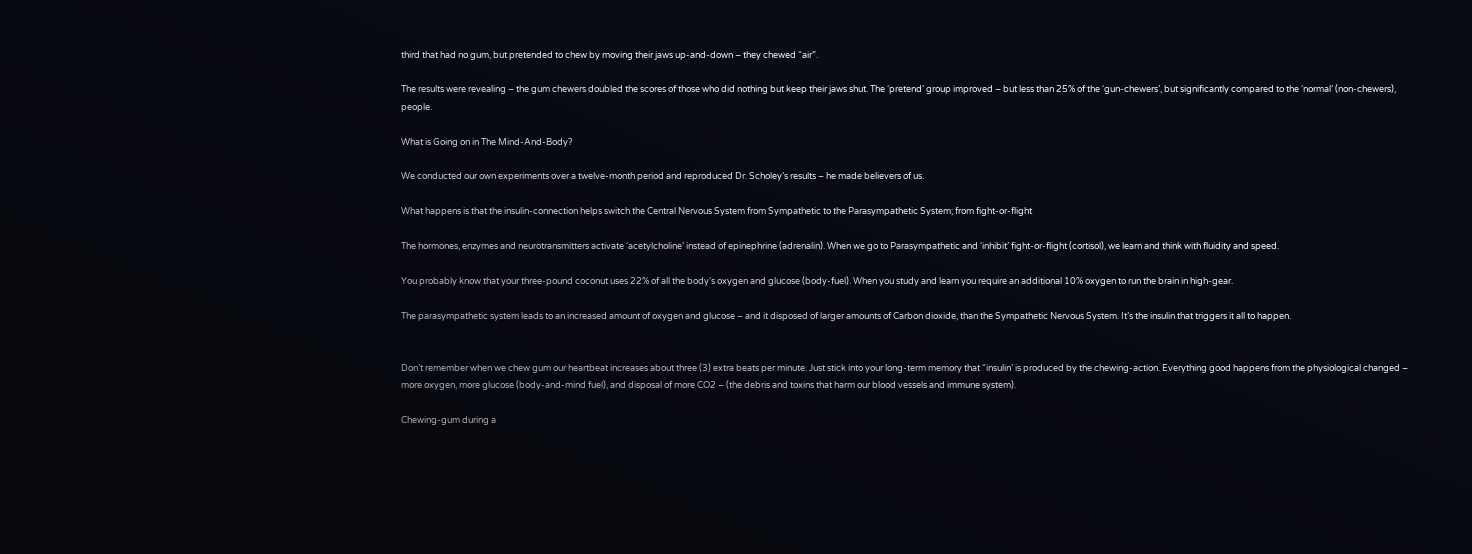third that had no gum, but pretended to chew by moving their jaws up-and-down – they chewed “air”.

The results were revealing – the gum chewers doubled the scores of those who did nothing but keep their jaws shut. The ‘pretend’ group improved – but less than 25% of the ‘gun-chewers’, but significantly compared to the ‘normal’ (non-chewers), people.

What is Going on in The Mind-And-Body?

We conducted our own experiments over a twelve-month period and reproduced Dr. Scholey’s results – he made believers of us.

What happens is that the insulin-connection helps switch the Central Nervous System from Sympathetic to the Parasympathetic System; from fight-or-flight

The hormones, enzymes and neurotransmitters activate ‘acetylcholine’ instead of epinephrine (adrenalin). When we go to Parasympathetic and ‘inhibit’ fight-or-flight (cortisol), we learn and think with fluidity and speed.

You probably know that your three-pound coconut uses 22% of all the body’s oxygen and glucose (body-fuel). When you study and learn you require an additional 10% oxygen to run the brain in high-gear.

The parasympathetic system leads to an increased amount of oxygen and glucose – and it disposed of larger amounts of Carbon dioxide, than the Sympathetic Nervous System. It’s the insulin that triggers it all to happen.


Don’t remember when we chew gum our heartbeat increases about three (3) extra beats per minute. Just stick into your long-term memory that “insulin’ is produced by the chewing-action. Everything good happens from the physiological changed – more oxygen, more glucose (body-and-mind fuel), and disposal of more CO2 – (the debris and toxins that harm our blood vessels and immune system).

Chewing-gum during a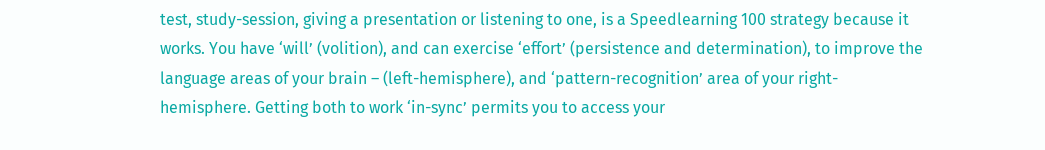test, study-session, giving a presentation or listening to one, is a Speedlearning 100 strategy because it works. You have ‘will’ (volition), and can exercise ‘effort’ (persistence and determination), to improve the language areas of your brain – (left-hemisphere), and ‘pattern-recognition’ area of your right-hemisphere. Getting both to work ‘in-sync’ permits you to access your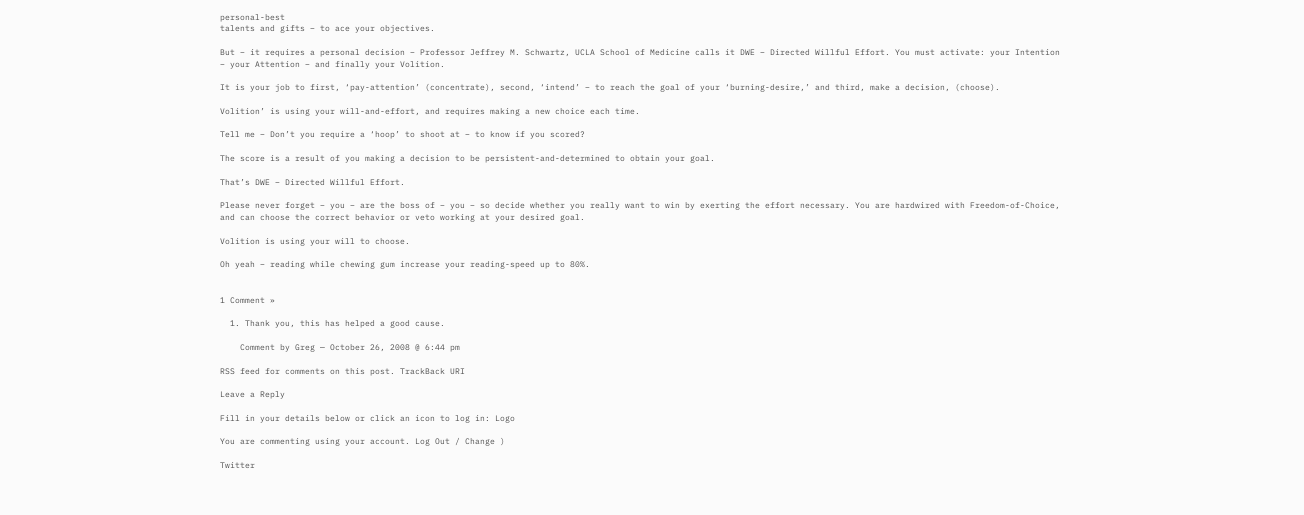personal-best
talents and gifts – to ace your objectives.

But – it requires a personal decision – Professor Jeffrey M. Schwartz, UCLA School of Medicine calls it DWE – Directed Willful Effort. You must activate: your Intention – your Attention – and finally your Volition.

It is your job to first, ‘pay-attention’ (concentrate), second, ‘intend’ – to reach the goal of your ‘burning-desire,’ and third, make a decision, (choose).

Volition’ is using your will-and-effort, and requires making a new choice each time.

Tell me – Don’t you require a ‘hoop’ to shoot at – to know if you scored?

The score is a result of you making a decision to be persistent-and-determined to obtain your goal.

That’s DWE – Directed Willful Effort.

Please never forget – you – are the boss of – you – so decide whether you really want to win by exerting the effort necessary. You are hardwired with Freedom-of-Choice, and can choose the correct behavior or veto working at your desired goal.

Volition is using your will to choose.

Oh yeah – reading while chewing gum increase your reading-speed up to 80%.


1 Comment »

  1. Thank you, this has helped a good cause.

    Comment by Greg — October 26, 2008 @ 6:44 pm

RSS feed for comments on this post. TrackBack URI

Leave a Reply

Fill in your details below or click an icon to log in: Logo

You are commenting using your account. Log Out / Change )

Twitter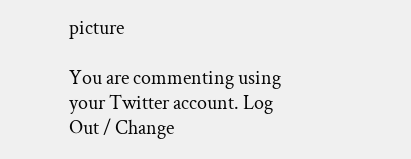picture

You are commenting using your Twitter account. Log Out / Change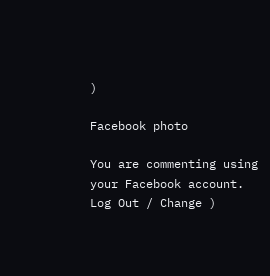)

Facebook photo

You are commenting using your Facebook account. Log Out / Change )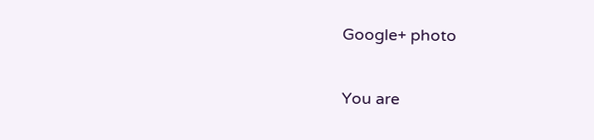Google+ photo

You are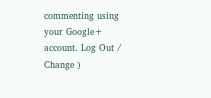commenting using your Google+ account. Log Out / Change )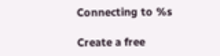Connecting to %s

Create a free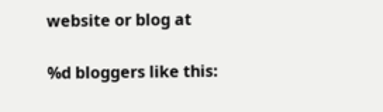website or blog at

%d bloggers like this: